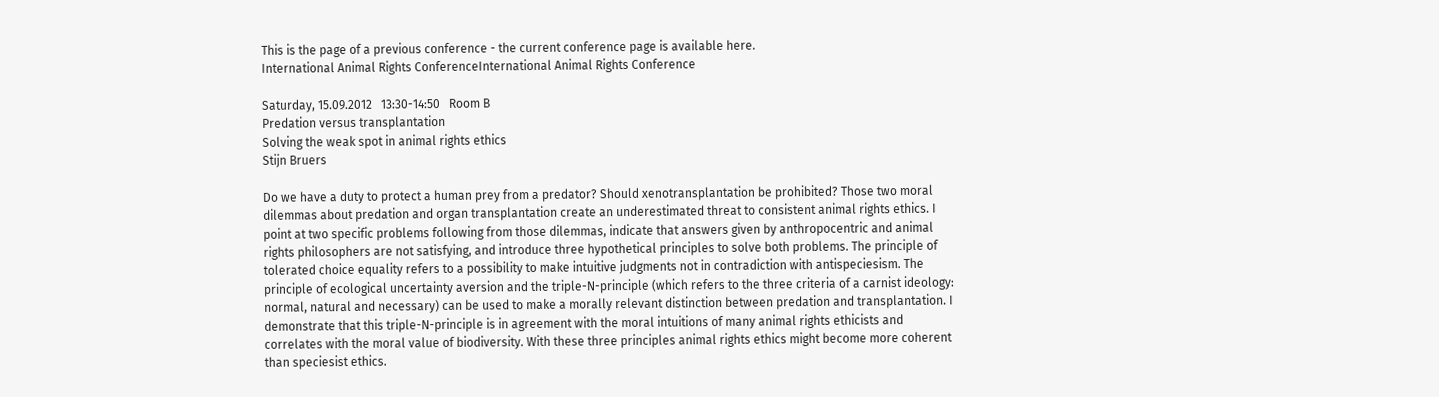This is the page of a previous conference - the current conference page is available here.
International Animal Rights ConferenceInternational Animal Rights Conference

Saturday, 15.09.2012   13:30-14:50   Room B
Predation versus transplantation
Solving the weak spot in animal rights ethics
Stijn Bruers

Do we have a duty to protect a human prey from a predator? Should xenotransplantation be prohibited? Those two moral dilemmas about predation and organ transplantation create an underestimated threat to consistent animal rights ethics. I point at two specific problems following from those dilemmas, indicate that answers given by anthropocentric and animal rights philosophers are not satisfying, and introduce three hypothetical principles to solve both problems. The principle of tolerated choice equality refers to a possibility to make intuitive judgments not in contradiction with antispeciesism. The principle of ecological uncertainty aversion and the triple-N-principle (which refers to the three criteria of a carnist ideology: normal, natural and necessary) can be used to make a morally relevant distinction between predation and transplantation. I demonstrate that this triple-N-principle is in agreement with the moral intuitions of many animal rights ethicists and correlates with the moral value of biodiversity. With these three principles animal rights ethics might become more coherent than speciesist ethics.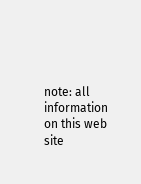note: all information on this web site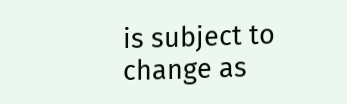is subject to change as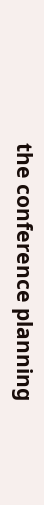the conference planning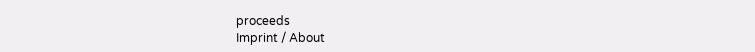proceeds
Imprint / About